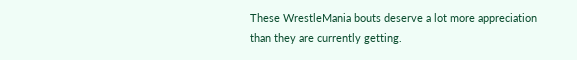These WrestleMania bouts deserve a lot more appreciation than they are currently getting.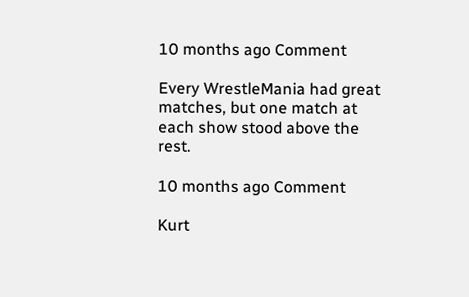10 months ago Comment

Every WrestleMania had great matches, but one match at each show stood above the rest.

10 months ago Comment

Kurt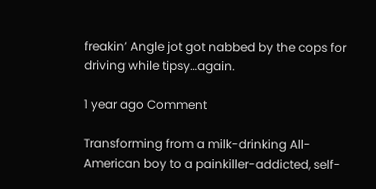freakin’ Angle jot got nabbed by the cops for driving while tipsy…again.

1 year ago Comment

Transforming from a milk-drinking All-American boy to a painkiller-addicted, self-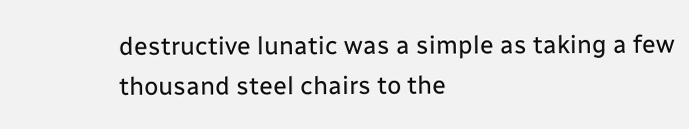destructive lunatic was a simple as taking a few thousand steel chairs to the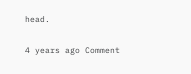head.

4 years ago Comment